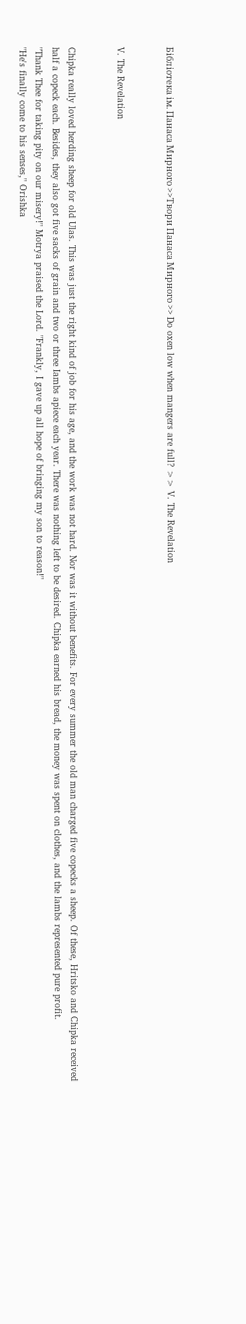Бібліотека ім. Панаса Мирного >>Твори Панаса Мирного >> Do oxen low when mangers are full? >> V. The Revelation


V. The Revelation


Chipka really loved herding sheep for old Ulas. This was just the right kind of job for his age, and the work was not hard. Nor was it without benefits. For every summer the old man charged five copecks a sheep. Of these, Hritsko and Chipka received half a copeck each. Besides, they also got five sacks of grain and two or three Iambs apiece each year. There was nothing left to be desired. Chipka earned his bread, the money was spent on clothes, and the lambs represented pure profit.
"Thank Thee for taking pity on our misery!" Motrya praised the Lord. "Frankly, I gave up all hope of bringing my son to reason!"
"He's finally come to his senses," Orishka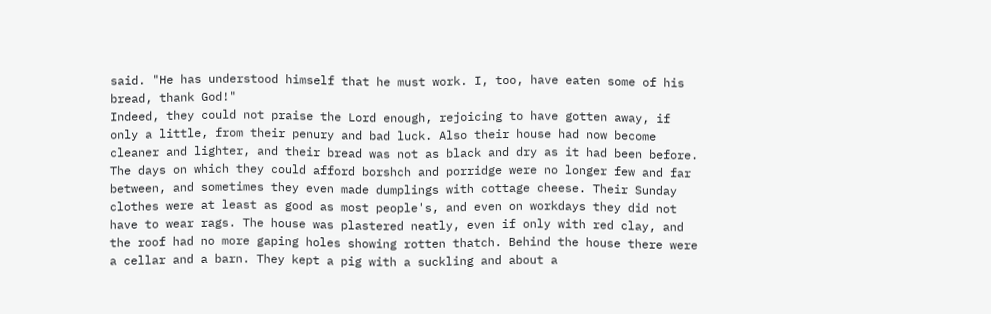said. "He has understood himself that he must work. I, too, have eaten some of his bread, thank God!"
Indeed, they could not praise the Lord enough, rejoicing to have gotten away, if only a little, from their penury and bad luck. Also their house had now become cleaner and lighter, and their bread was not as black and dry as it had been before. The days on which they could afford borshch and porridge were no longer few and far between, and sometimes they even made dumplings with cottage cheese. Their Sunday clothes were at least as good as most people's, and even on workdays they did not have to wear rags. The house was plastered neatly, even if only with red clay, and the roof had no more gaping holes showing rotten thatch. Behind the house there were a cellar and a barn. They kept a pig with a suckling and about a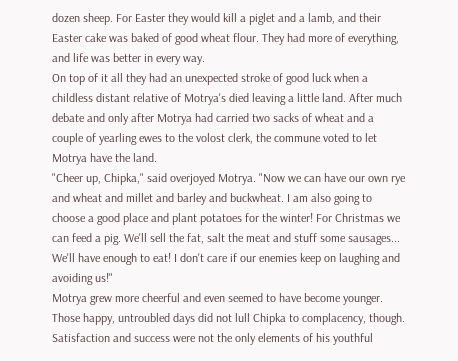dozen sheep. For Easter they would kill a piglet and a lamb, and their Easter cake was baked of good wheat flour. They had more of everything, and life was better in every way.
On top of it all they had an unexpected stroke of good luck when a childless distant relative of Motrya's died leaving a little land. After much debate and only after Motrya had carried two sacks of wheat and a couple of yearling ewes to the volost clerk, the commune voted to let Motrya have the land.
"Cheer up, Chipka," said overjoyed Motrya. "Now we can have our own rye and wheat and millet and barley and buckwheat. I am also going to choose a good place and plant potatoes for the winter! For Christmas we can feed a pig. We'll sell the fat, salt the meat and stuff some sausages... We'll have enough to eat! I don't care if our enemies keep on laughing and avoiding us!"
Motrya grew more cheerful and even seemed to have become younger.
Those happy, untroubled days did not lull Chipka to complacency, though. Satisfaction and success were not the only elements of his youthful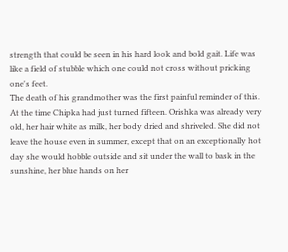strength that could be seen in his hard look and bold gait. Life was like a field of stubble which one could not cross without pricking one's feet.
The death of his grandmother was the first painful reminder of this. At the time Chipka had just turned fifteen. Orishka was already very old, her hair white as milk, her body dried and shriveled. She did not leave the house even in summer, except that on an exceptionally hot day she would hobble outside and sit under the wall to bask in the sunshine, her blue hands on her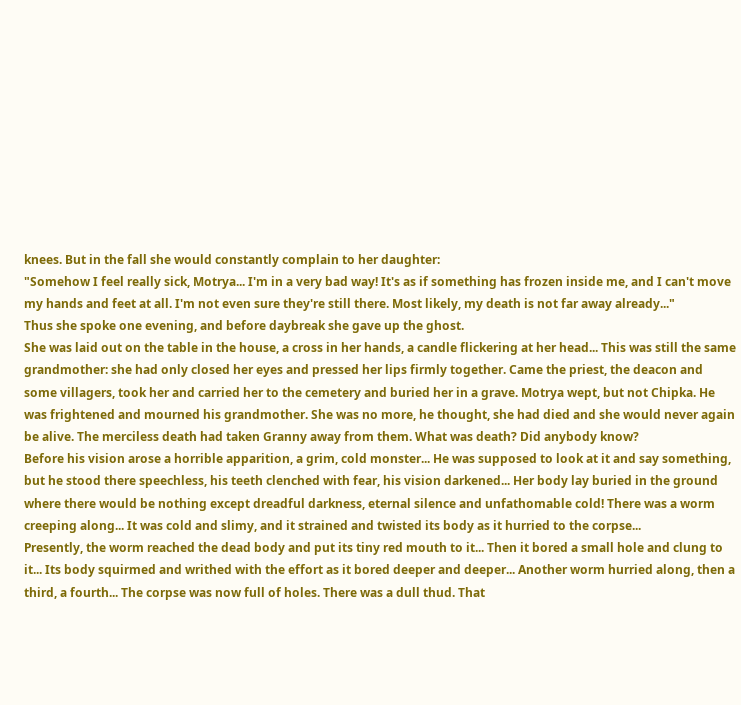knees. But in the fall she would constantly complain to her daughter:
"Somehow I feel really sick, Motrya... I'm in a very bad way! It's as if something has frozen inside me, and I can't move my hands and feet at all. I'm not even sure they're still there. Most likely, my death is not far away already..."
Thus she spoke one evening, and before daybreak she gave up the ghost.
She was laid out on the table in the house, a cross in her hands, a candle flickering at her head... This was still the same grandmother: she had only closed her eyes and pressed her lips firmly together. Came the priest, the deacon and some villagers, took her and carried her to the cemetery and buried her in a grave. Motrya wept, but not Chipka. He was frightened and mourned his grandmother. She was no more, he thought, she had died and she would never again be alive. The merciless death had taken Granny away from them. What was death? Did anybody know?
Before his vision arose a horrible apparition, a grim, cold monster... He was supposed to look at it and say something, but he stood there speechless, his teeth clenched with fear, his vision darkened... Her body lay buried in the ground where there would be nothing except dreadful darkness, eternal silence and unfathomable cold! There was a worm creeping along... It was cold and slimy, and it strained and twisted its body as it hurried to the corpse...
Presently, the worm reached the dead body and put its tiny red mouth to it... Then it bored a small hole and clung to it... Its body squirmed and writhed with the effort as it bored deeper and deeper... Another worm hurried along, then a third, a fourth... The corpse was now full of holes. There was a dull thud. That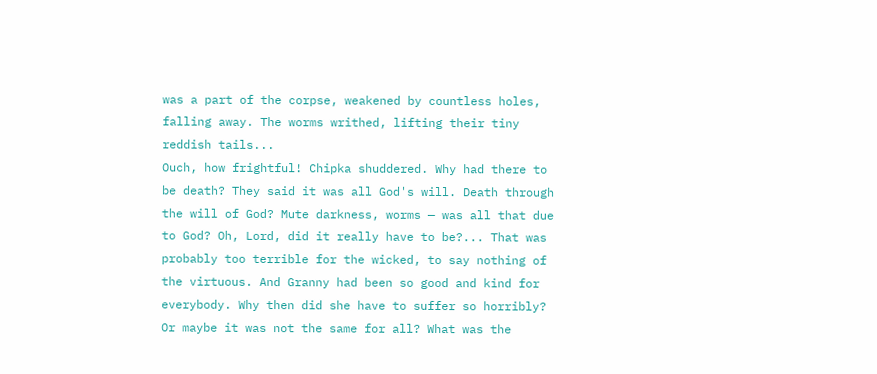was a part of the corpse, weakened by countless holes, falling away. The worms writhed, lifting their tiny reddish tails...
Ouch, how frightful! Chipka shuddered. Why had there to be death? They said it was all God's will. Death through the will of God? Mute darkness, worms — was all that due to God? Oh, Lord, did it really have to be?... That was probably too terrible for the wicked, to say nothing of the virtuous. And Granny had been so good and kind for everybody. Why then did she have to suffer so horribly? Or maybe it was not the same for all? What was the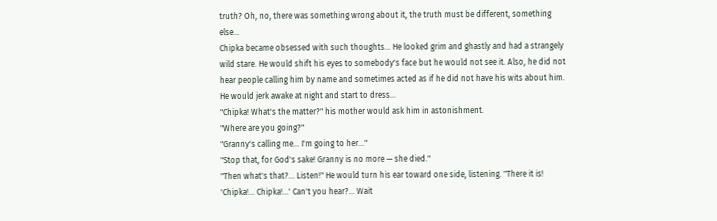truth? Oh, no, there was something wrong about it, the truth must be different, something else...
Chipka became obsessed with such thoughts... He looked grim and ghastly and had a strangely wild stare. He would shift his eyes to somebody's face but he would not see it. Also, he did not hear people calling him by name and sometimes acted as if he did not have his wits about him. He would jerk awake at night and start to dress...
"Chipka! What's the matter?" his mother would ask him in astonishment.
"Where are you going?"
"Granny's calling me... I'm going to her..."
"Stop that, for God's sake! Granny is no more — she died."
"Then what's that?... Listen!" He would turn his ear toward one side, listening. "There it is! 'Chipka!... Chipka!...' Can't you hear?... Wait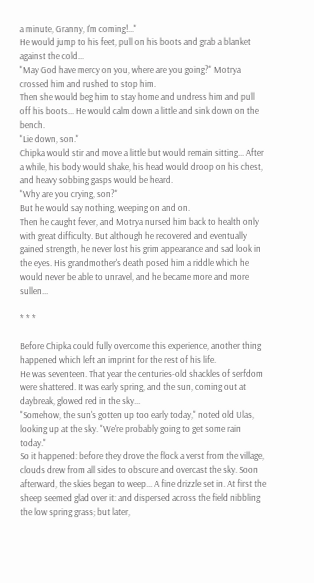a minute, Granny, I'm coming!..."
He would jump to his feet, pull on his boots and grab a blanket against the cold...
"May God have mercy on you, where are you going?" Motrya crossed him and rushed to stop him.
Then she would beg him to stay home and undress him and pull off his boots... He would calm down a little and sink down on the bench.
"Lie down, son."
Chipka would stir and move a little but would remain sitting... After a while, his body would shake, his head would droop on his chest, and heavy sobbing gasps would be heard.
"Why are you crying, son?"
But he would say nothing, weeping on and on.
Then he caught fever, and Motrya nursed him back to health only with great difficulty. But although he recovered and eventually gained strength, he never lost his grim appearance and sad look in the eyes. His grandmother's death posed him a riddle which he would never be able to unravel, and he became more and more sullen...

* * *

Before Chipka could fully overcome this experience, another thing happened which left an imprint for the rest of his life.
He was seventeen. That year the centuries-old shackles of serfdom were shattered. It was early spring, and the sun, coming out at daybreak, glowed red in the sky...
"Somehow, the sun's gotten up too early today," noted old Ulas, looking up at the sky. "We're probably going to get some rain today."
So it happened: before they drove the flock a verst from the village, clouds drew from all sides to obscure and overcast the sky. Soon afterward, the skies began to weep... A fine drizzle set in. At first the sheep seemed glad over it: and dispersed across the field nibbling the low spring grass; but later,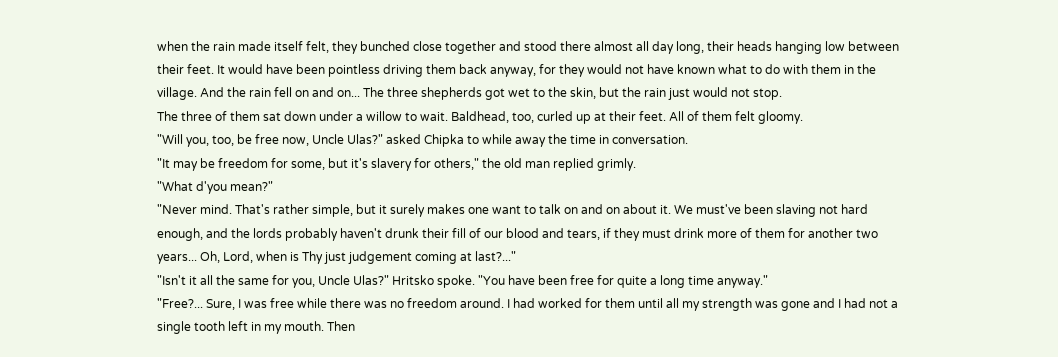when the rain made itself felt, they bunched close together and stood there almost all day long, their heads hanging low between their feet. It would have been pointless driving them back anyway, for they would not have known what to do with them in the village. And the rain fell on and on... The three shepherds got wet to the skin, but the rain just would not stop.
The three of them sat down under a willow to wait. Baldhead, too, curled up at their feet. All of them felt gloomy.
"Will you, too, be free now, Uncle Ulas?" asked Chipka to while away the time in conversation.
"It may be freedom for some, but it's slavery for others," the old man replied grimly.
"What d'you mean?"
"Never mind. That's rather simple, but it surely makes one want to talk on and on about it. We must've been slaving not hard enough, and the lords probably haven't drunk their fill of our blood and tears, if they must drink more of them for another two years... Oh, Lord, when is Thy just judgement coming at last?..."
"Isn't it all the same for you, Uncle Ulas?" Hritsko spoke. "You have been free for quite a long time anyway."
"Free?... Sure, I was free while there was no freedom around. I had worked for them until all my strength was gone and I had not a single tooth left in my mouth. Then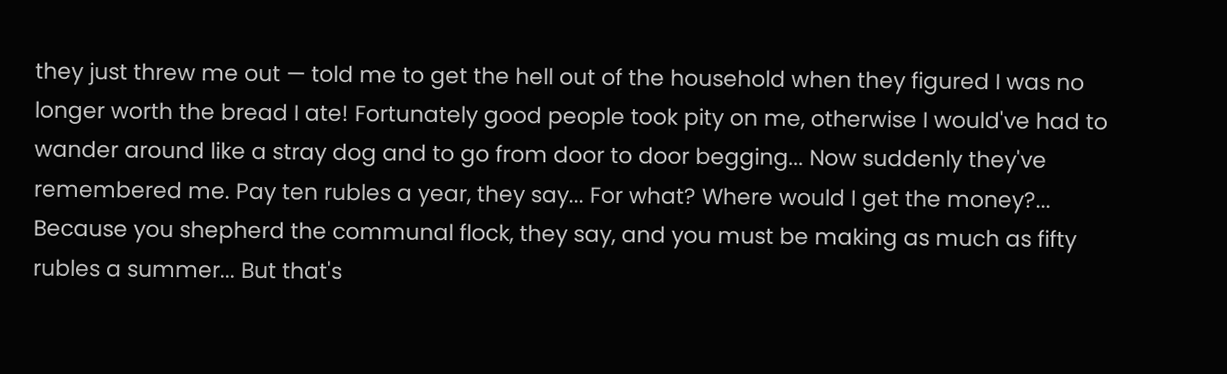they just threw me out — told me to get the hell out of the household when they figured I was no longer worth the bread I ate! Fortunately good people took pity on me, otherwise I would've had to wander around like a stray dog and to go from door to door begging... Now suddenly they've remembered me. Pay ten rubles a year, they say... For what? Where would I get the money?... Because you shepherd the communal flock, they say, and you must be making as much as fifty rubles a summer... But that's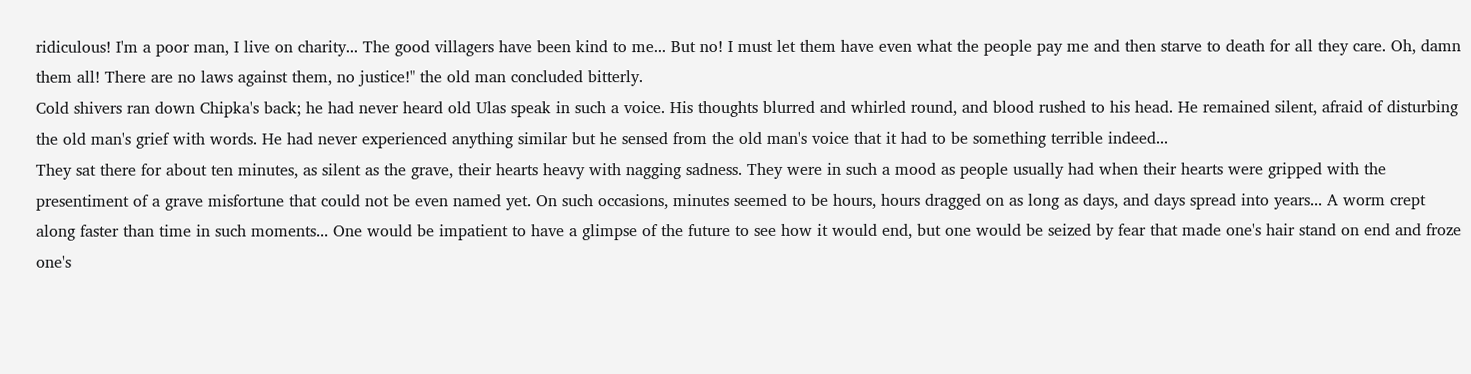ridiculous! I'm a poor man, I live on charity... The good villagers have been kind to me... But no! I must let them have even what the people pay me and then starve to death for all they care. Oh, damn them all! There are no laws against them, no justice!" the old man concluded bitterly.
Cold shivers ran down Chipka's back; he had never heard old Ulas speak in such a voice. His thoughts blurred and whirled round, and blood rushed to his head. He remained silent, afraid of disturbing the old man's grief with words. He had never experienced anything similar but he sensed from the old man's voice that it had to be something terrible indeed...
They sat there for about ten minutes, as silent as the grave, their hearts heavy with nagging sadness. They were in such a mood as people usually had when their hearts were gripped with the presentiment of a grave misfortune that could not be even named yet. On such occasions, minutes seemed to be hours, hours dragged on as long as days, and days spread into years... A worm crept along faster than time in such moments... One would be impatient to have a glimpse of the future to see how it would end, but one would be seized by fear that made one's hair stand on end and froze one's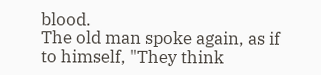blood.
The old man spoke again, as if to himself, "They think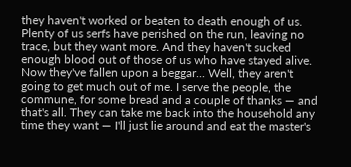they haven't worked or beaten to death enough of us. Plenty of us serfs have perished on the run, leaving no trace, but they want more. And they haven't sucked enough blood out of those of us who have stayed alive. Now they've fallen upon a beggar... Well, they aren't going to get much out of me. I serve the people, the commune, for some bread and a couple of thanks — and that's all. They can take me back into the household any time they want — I'll just lie around and eat the master's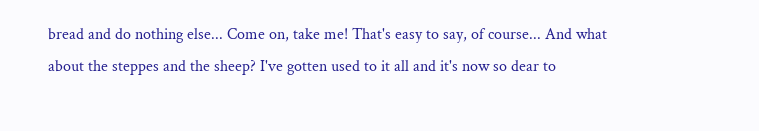bread and do nothing else... Come on, take me! That's easy to say, of course... And what about the steppes and the sheep? I've gotten used to it all and it's now so dear to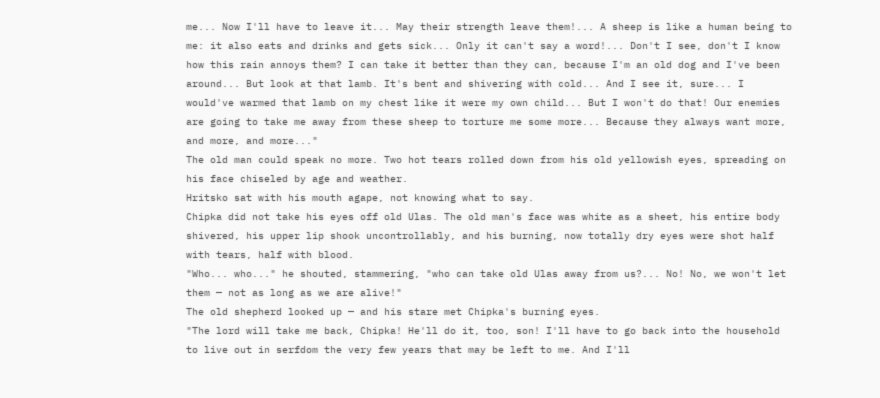me... Now I'll have to leave it... May their strength leave them!... A sheep is like a human being to me: it also eats and drinks and gets sick... Only it can't say a word!... Don't I see, don't I know how this rain annoys them? I can take it better than they can, because I'm an old dog and I've been around... But look at that lamb. It's bent and shivering with cold... And I see it, sure... I would've warmed that lamb on my chest like it were my own child... But I won't do that! Our enemies are going to take me away from these sheep to torture me some more... Because they always want more, and more, and more..."
The old man could speak no more. Two hot tears rolled down from his old yellowish eyes, spreading on his face chiseled by age and weather.
Hritsko sat with his mouth agape, not knowing what to say.
Chipka did not take his eyes off old Ulas. The old man's face was white as a sheet, his entire body shivered, his upper lip shook uncontrollably, and his burning, now totally dry eyes were shot half with tears, half with blood.
"Who... who..." he shouted, stammering, "who can take old Ulas away from us?... No! No, we won't let them — not as long as we are alive!"
The old shepherd looked up — and his stare met Chipka's burning eyes.
"The lord will take me back, Chipka! He'll do it, too, son! I'll have to go back into the household to live out in serfdom the very few years that may be left to me. And I'll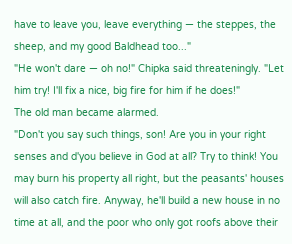have to leave you, leave everything — the steppes, the sheep, and my good Baldhead too..."
"He won't dare — oh no!" Chipka said threateningly. "Let him try! I'll fix a nice, big fire for him if he does!"
The old man became alarmed.
"Don't you say such things, son! Are you in your right senses and d'you believe in God at all? Try to think! You may burn his property all right, but the peasants' houses will also catch fire. Anyway, he'll build a new house in no time at all, and the poor who only got roofs above their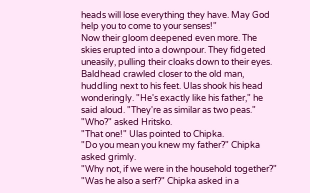heads will lose everything they have. May God help you to come to your senses!"
Now their gloom deepened even more. The skies erupted into a downpour. They fidgeted uneasily, pulling their cloaks down to their eyes. Baldhead crawled closer to the old man, huddling next to his feet. Ulas shook his head wonderingly. "He's exactly like his father," he said aloud. "They're as similar as two peas."
"Who?" asked Hritsko.
"That one!" Ulas pointed to Chipka.
"Do you mean you knew my father?" Chipka asked grimly.
"Why not, if we were in the household together?"
"Was he also a serf?" Chipka asked in a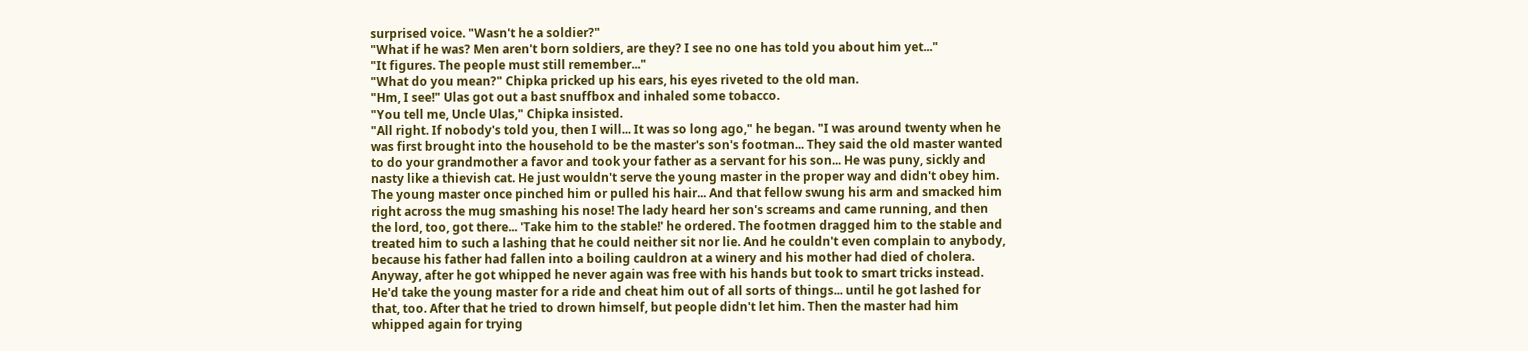surprised voice. "Wasn't he a soldier?"
"What if he was? Men aren't born soldiers, are they? I see no one has told you about him yet..."
"It figures. The people must still remember..."
"What do you mean?" Chipka pricked up his ears, his eyes riveted to the old man.
"Hm, I see!" Ulas got out a bast snuffbox and inhaled some tobacco.
"You tell me, Uncle Ulas," Chipka insisted.
"All right. If nobody's told you, then I will... It was so long ago," he began. "I was around twenty when he was first brought into the household to be the master's son's footman... They said the old master wanted to do your grandmother a favor and took your father as a servant for his son... He was puny, sickly and nasty like a thievish cat. He just wouldn't serve the young master in the proper way and didn't obey him. The young master once pinched him or pulled his hair... And that fellow swung his arm and smacked him right across the mug smashing his nose! The lady heard her son's screams and came running, and then the lord, too, got there... 'Take him to the stable!' he ordered. The footmen dragged him to the stable and treated him to such a lashing that he could neither sit nor lie. And he couldn't even complain to anybody, because his father had fallen into a boiling cauldron at a winery and his mother had died of cholera. Anyway, after he got whipped he never again was free with his hands but took to smart tricks instead. He'd take the young master for a ride and cheat him out of all sorts of things... until he got lashed for that, too. After that he tried to drown himself, but people didn't let him. Then the master had him whipped again for trying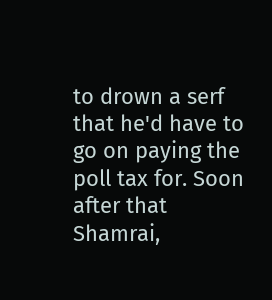to drown a serf that he'd have to go on paying the poll tax for. Soon after that Shamrai,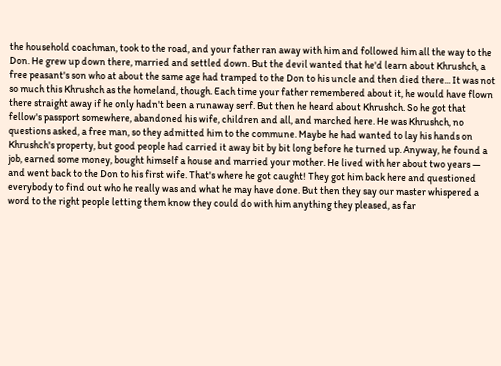the household coachman, took to the road, and your father ran away with him and followed him all the way to the Don. He grew up down there, married and settled down. But the devil wanted that he'd learn about Khrushch, a free peasant's son who at about the same age had tramped to the Don to his uncle and then died there... It was not so much this Khrushch as the homeland, though. Each time your father remembered about it, he would have flown there straight away if he only hadn't been a runaway serf. But then he heard about Khrushch. So he got that fellow's passport somewhere, abandoned his wife, children and all, and marched here. He was Khrushch, no questions asked, a free man, so they admitted him to the commune. Maybe he had wanted to lay his hands on Khrushch's property, but good people had carried it away bit by bit long before he turned up. Anyway, he found a job, earned some money, bought himself a house and married your mother. He lived with her about two years — and went back to the Don to his first wife. That's where he got caught! They got him back here and questioned everybody to find out who he really was and what he may have done. But then they say our master whispered a word to the right people letting them know they could do with him anything they pleased, as far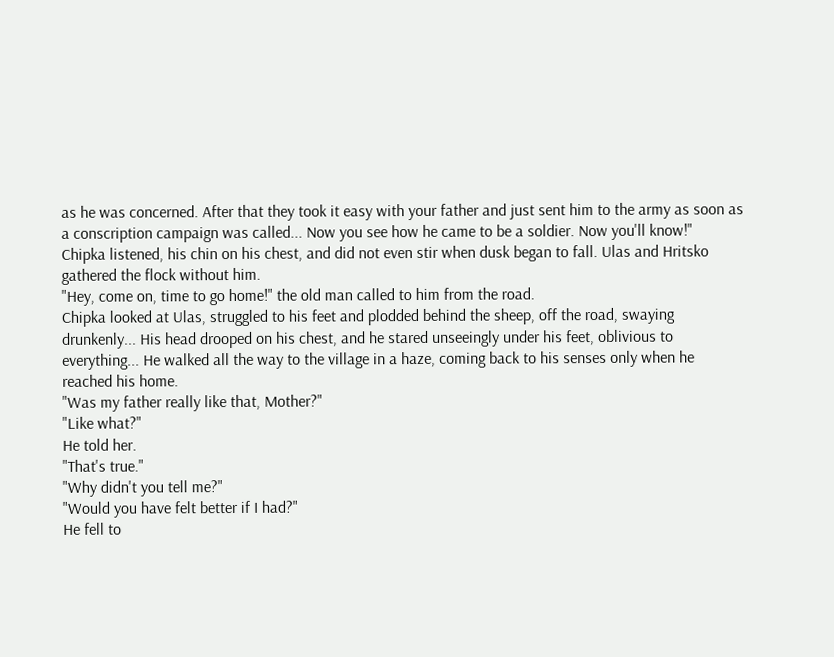as he was concerned. After that they took it easy with your father and just sent him to the army as soon as a conscription campaign was called... Now you see how he came to be a soldier. Now you'll know!"
Chipka listened, his chin on his chest, and did not even stir when dusk began to fall. Ulas and Hritsko gathered the flock without him.
"Hey, come on, time to go home!" the old man called to him from the road.
Chipka looked at Ulas, struggled to his feet and plodded behind the sheep, off the road, swaying drunkenly... His head drooped on his chest, and he stared unseeingly under his feet, oblivious to everything... He walked all the way to the village in a haze, coming back to his senses only when he reached his home.
"Was my father really like that, Mother?"
"Like what?"
He told her.
"That's true."
"Why didn't you tell me?"
"Would you have felt better if I had?"
He fell to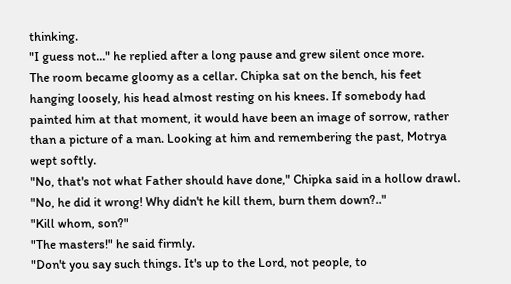thinking.
"I guess not..." he replied after a long pause and grew silent once more.
The room became gloomy as a cellar. Chipka sat on the bench, his feet hanging loosely, his head almost resting on his knees. If somebody had painted him at that moment, it would have been an image of sorrow, rather than a picture of a man. Looking at him and remembering the past, Motrya wept softly.
"No, that's not what Father should have done," Chipka said in a hollow drawl. "No, he did it wrong! Why didn't he kill them, burn them down?.."
"Kill whom, son?"
"The masters!" he said firmly.
"Don't you say such things. It's up to the Lord, not people, to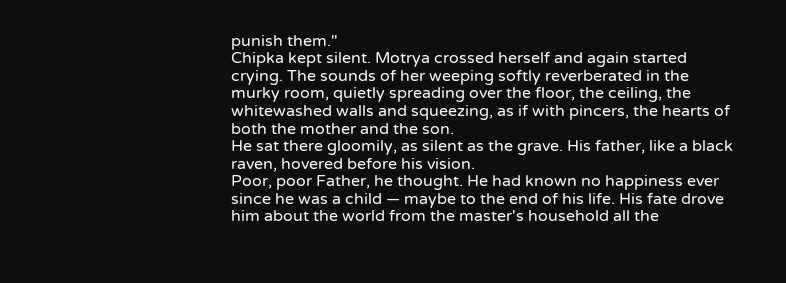punish them."
Chipka kept silent. Motrya crossed herself and again started crying. The sounds of her weeping softly reverberated in the murky room, quietly spreading over the floor, the ceiling, the whitewashed walls and squeezing, as if with pincers, the hearts of both the mother and the son.
He sat there gloomily, as silent as the grave. His father, like a black raven, hovered before his vision.
Poor, poor Father, he thought. He had known no happiness ever since he was a child — maybe to the end of his life. His fate drove him about the world from the master's household all the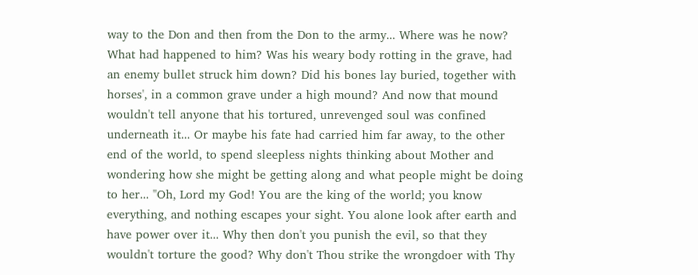way to the Don and then from the Don to the army... Where was he now? What had happened to him? Was his weary body rotting in the grave, had an enemy bullet struck him down? Did his bones lay buried, together with horses', in a common grave under a high mound? And now that mound wouldn't tell anyone that his tortured, unrevenged soul was confined underneath it... Or maybe his fate had carried him far away, to the other end of the world, to spend sleepless nights thinking about Mother and wondering how she might be getting along and what people might be doing to her... "Oh, Lord my God! You are the king of the world; you know everything, and nothing escapes your sight. You alone look after earth and have power over it... Why then don't you punish the evil, so that they wouldn't torture the good? Why don't Thou strike the wrongdoer with Thy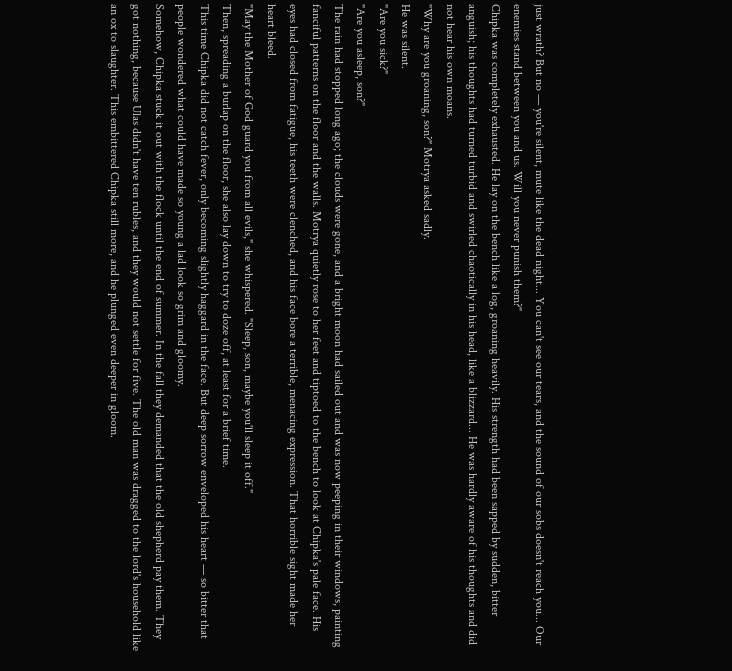just wrath? But no — you're silent, mute like the dead night... You can't see our tears, and the sound of our sobs doesn't reach you... Our enemies stand between you and us. Will you never punish them?"
Chipka was completely exhausted. He lay on the bench like a log, groaning heavily. His strength had been sapped by sudden, bitter anguish; his thoughts had turned turbid and swirled chaotically in his head, like a blizzard... He was hardly aware of his thoughts and did not hear his own moans.
"Why are you groaning, son?" Motrya asked sadly.
He was silent.
"Are you sick?"
"Are you asleep, son?"
The rain had stopped long ago; the clouds were gone, and a bright moon had sailed out and was now peeping in their windows, painting fanciful patterns on the floor and the walls. Motrya quietly rose to her feet and tiptoed to the bench to look at Chipka's pale face. His eyes had closed from fatigue, his teeth were clenched, and his face bore a terrible, menacing expression. That horrible sight made her heart bleed.
"May the Mother of God guard you from all evils," she whispered. "Sleep, son, maybe you'll sleep it off."
Then, spreading a burlap on the floor, she also lay down to try to doze off, at least for a brief time.
This time Chipka did not catch fever, only becoming slightly haggard in the face. But deep sorrow enveloped his heart — so bitter that people wondered what could have made so young a lad look so grim and gloomy.
Somehow, Chipka stuck it out with the flock until the end of summer. In the fall they demanded that the old shepherd pay them. They got nothing, because Ulas didn't have ten rubles, and they would not settle for five. The old man was dragged to the lord's household like an ox to slaughter. This embittered Chipka still more, and he plunged even deeper in gloom.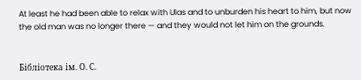At least he had been able to relax with Ulas and to unburden his heart to him, but now the old man was no longer there — and they would not let him on the grounds.


Бібліотека ім. О. С.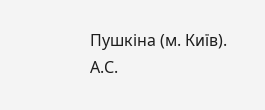Пушкіна (м. Київ).
А.С.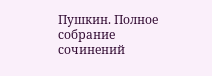Пушкин. Полное собрание сочинений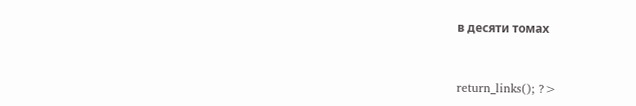в десяти томах


return_links(); ?>